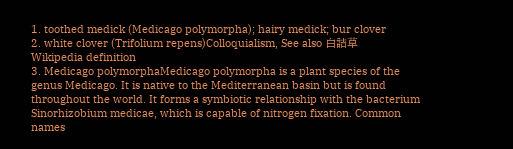1. toothed medick (Medicago polymorpha); hairy medick; bur clover
2. white clover (Trifolium repens)Colloquialism, See also 白詰草
Wikipedia definition
3. Medicago polymorphaMedicago polymorpha is a plant species of the genus Medicago. It is native to the Mediterranean basin but is found throughout the world. It forms a symbiotic relationship with the bacterium Sinorhizobium medicae, which is capable of nitrogen fixation. Common names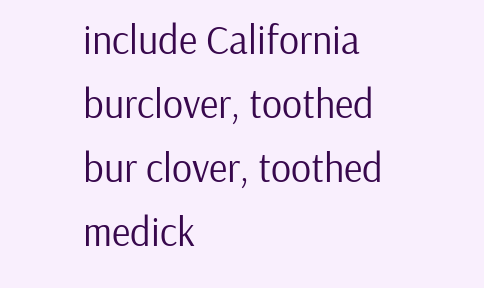include California burclover, toothed bur clover, toothed medick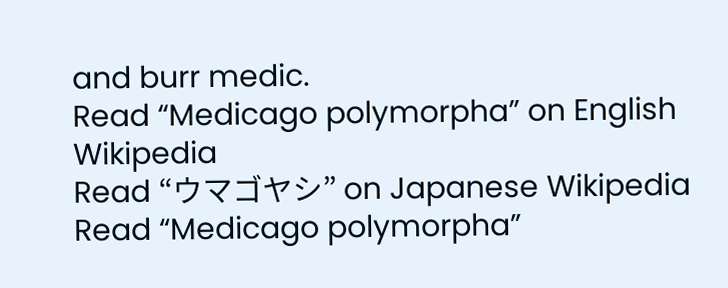and burr medic.
Read “Medicago polymorpha” on English Wikipedia
Read “ウマゴヤシ” on Japanese Wikipedia
Read “Medicago polymorpha”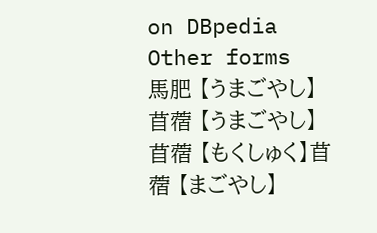on DBpedia
Other forms
馬肥 【うまごやし】苜蓿 【うまごやし】苜蓿 【もくしゅく】苜蓿 【まごやし】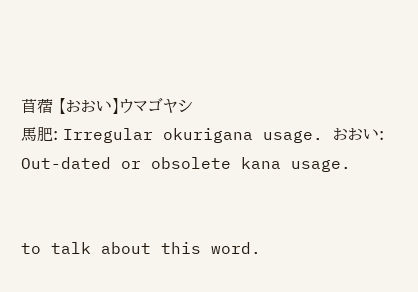苜蓿 【おおい】ウマゴヤシ
馬肥: Irregular okurigana usage. おおい: Out-dated or obsolete kana usage.


to talk about this word.